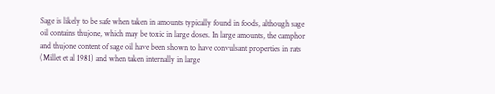Sage is likely to be safe when taken in amounts typically found in foods, although sage oil contains thujone, which may be toxic in large doses. In large amounts, the camphor and thujone content of sage oil have been shown to have convulsant properties in rats (Millet et al 1981) and when taken internally in large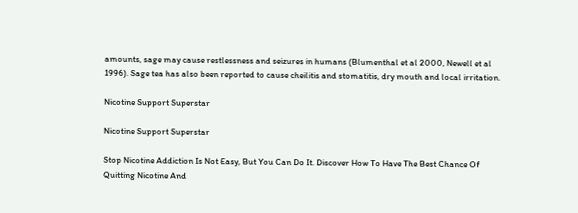amounts, sage may cause restlessness and seizures in humans (Blumenthal et al 2000, Newell et al 1996). Sage tea has also been reported to cause cheilitis and stomatitis, dry mouth and local irritation.

Nicotine Support Superstar

Nicotine Support Superstar

Stop Nicotine Addiction Is Not Easy, But You Can Do It. Discover How To Have The Best Chance Of Quitting Nicotine And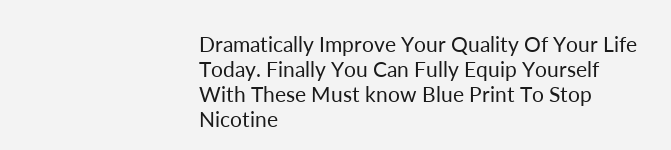Dramatically Improve Your Quality Of Your Life Today. Finally You Can Fully Equip Yourself With These Must know Blue Print To Stop Nicotine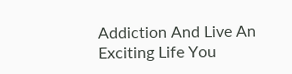Addiction And Live An Exciting Life You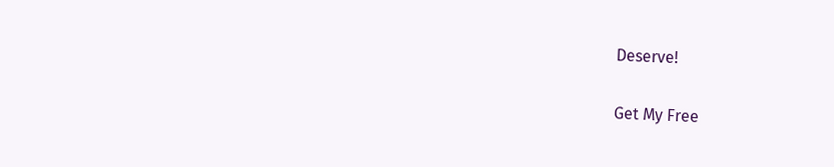Deserve!

Get My Free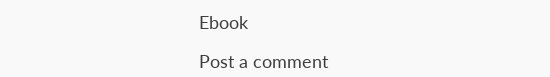Ebook

Post a comment